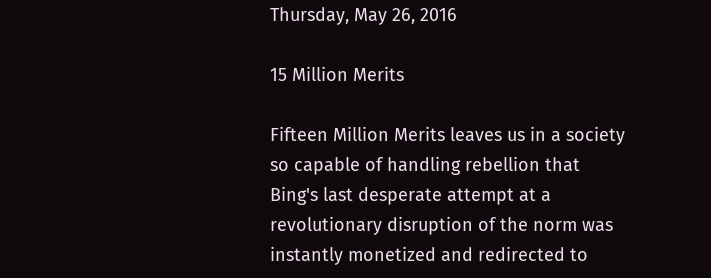Thursday, May 26, 2016

15 Million Merits

Fifteen Million Merits leaves us in a society so capable of handling rebellion that Bing's last desperate attempt at a revolutionary disruption of the norm was instantly monetized and redirected to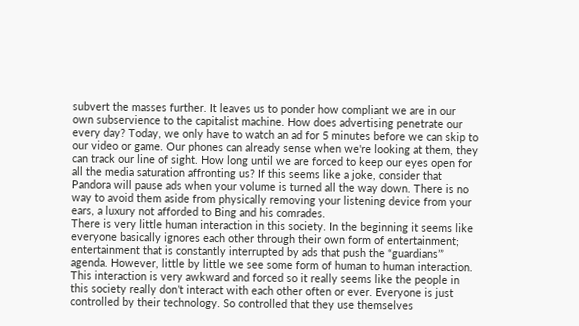subvert the masses further. It leaves us to ponder how compliant we are in our own subservience to the capitalist machine. How does advertising penetrate our every day? Today, we only have to watch an ad for 5 minutes before we can skip to our video or game. Our phones can already sense when we're looking at them, they can track our line of sight. How long until we are forced to keep our eyes open for all the media saturation affronting us? If this seems like a joke, consider that Pandora will pause ads when your volume is turned all the way down. There is no way to avoid them aside from physically removing your listening device from your ears, a luxury not afforded to Bing and his comrades.
There is very little human interaction in this society. In the beginning it seems like everyone basically ignores each other through their own form of entertainment; entertainment that is constantly interrupted by ads that push the “guardians’” agenda. However, little by little we see some form of human to human interaction. This interaction is very awkward and forced so it really seems like the people in this society really don’t interact with each other often or ever. Everyone is just controlled by their technology. So controlled that they use themselves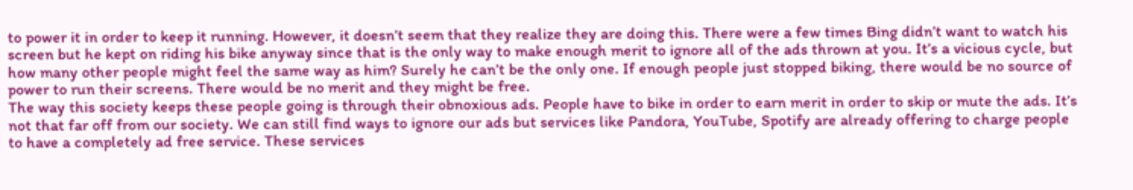to power it in order to keep it running. However, it doesn’t seem that they realize they are doing this. There were a few times Bing didn’t want to watch his screen but he kept on riding his bike anyway since that is the only way to make enough merit to ignore all of the ads thrown at you. It’s a vicious cycle, but how many other people might feel the same way as him? Surely he can’t be the only one. If enough people just stopped biking, there would be no source of power to run their screens. There would be no merit and they might be free.
The way this society keeps these people going is through their obnoxious ads. People have to bike in order to earn merit in order to skip or mute the ads. It’s not that far off from our society. We can still find ways to ignore our ads but services like Pandora, YouTube, Spotify are already offering to charge people to have a completely ad free service. These services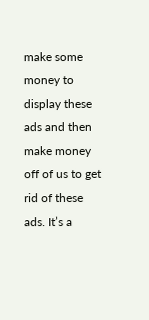make some money to display these ads and then make money off of us to get rid of these ads. It’s a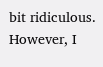bit ridiculous. However, I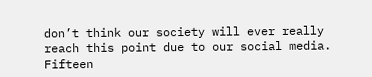don’t think our society will ever really reach this point due to our social media. Fifteen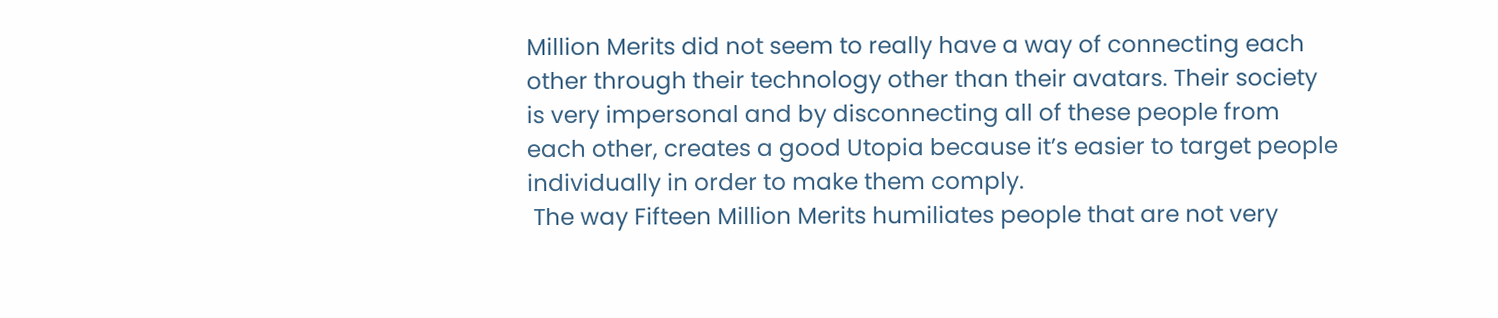Million Merits did not seem to really have a way of connecting each other through their technology other than their avatars. Their society is very impersonal and by disconnecting all of these people from each other, creates a good Utopia because it’s easier to target people individually in order to make them comply.
 The way Fifteen Million Merits humiliates people that are not very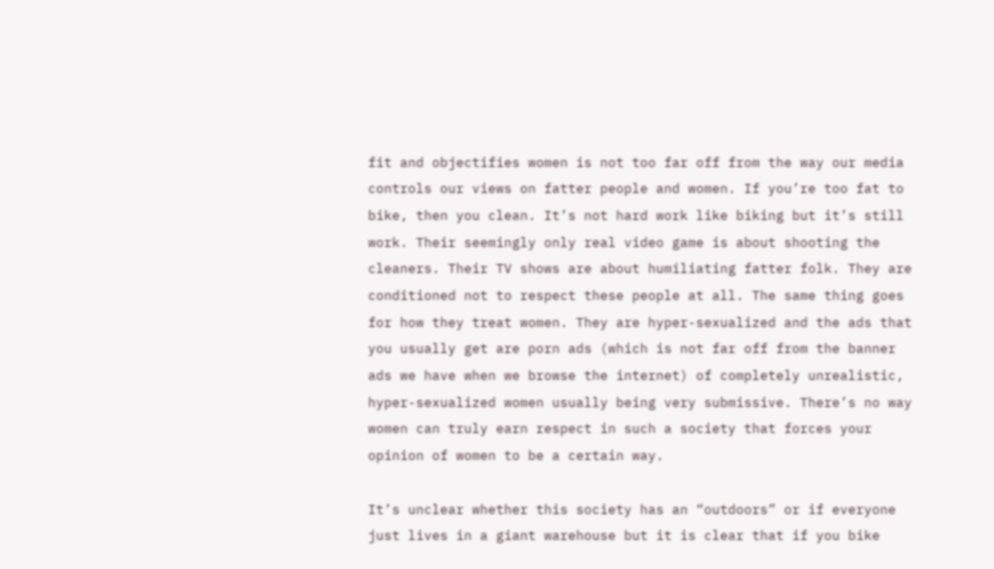fit and objectifies women is not too far off from the way our media controls our views on fatter people and women. If you’re too fat to bike, then you clean. It’s not hard work like biking but it’s still work. Their seemingly only real video game is about shooting the cleaners. Their TV shows are about humiliating fatter folk. They are conditioned not to respect these people at all. The same thing goes for how they treat women. They are hyper-sexualized and the ads that you usually get are porn ads (which is not far off from the banner ads we have when we browse the internet) of completely unrealistic, hyper-sexualized women usually being very submissive. There’s no way women can truly earn respect in such a society that forces your opinion of women to be a certain way.

It’s unclear whether this society has an “outdoors” or if everyone just lives in a giant warehouse but it is clear that if you bike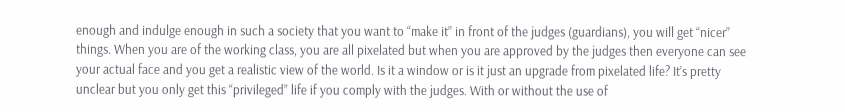enough and indulge enough in such a society that you want to “make it” in front of the judges (guardians), you will get “nicer” things. When you are of the working class, you are all pixelated but when you are approved by the judges then everyone can see your actual face and you get a realistic view of the world. Is it a window or is it just an upgrade from pixelated life? It’s pretty unclear but you only get this “privileged” life if you comply with the judges. With or without the use of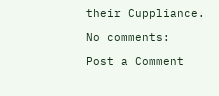their Cuppliance.

No comments:

Post a Comment